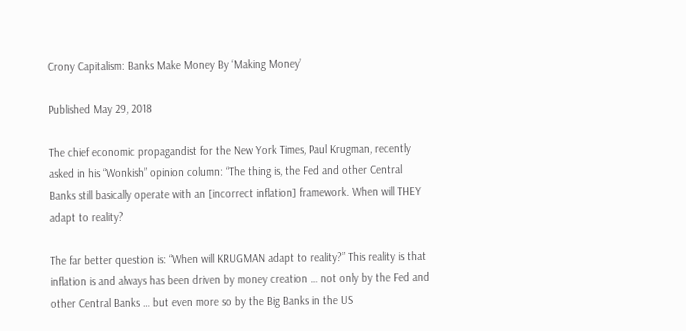Crony Capitalism: Banks Make Money By ‘Making Money’

Published May 29, 2018

The chief economic propagandist for the New York Times, Paul Krugman, recently asked in his “Wonkish” opinion column: “The thing is, the Fed and other Central Banks still basically operate with an [incorrect inflation] framework. When will THEY adapt to reality?

The far better question is: “When will KRUGMAN adapt to reality?” This reality is that inflation is and always has been driven by money creation … not only by the Fed and other Central Banks … but even more so by the Big Banks in the US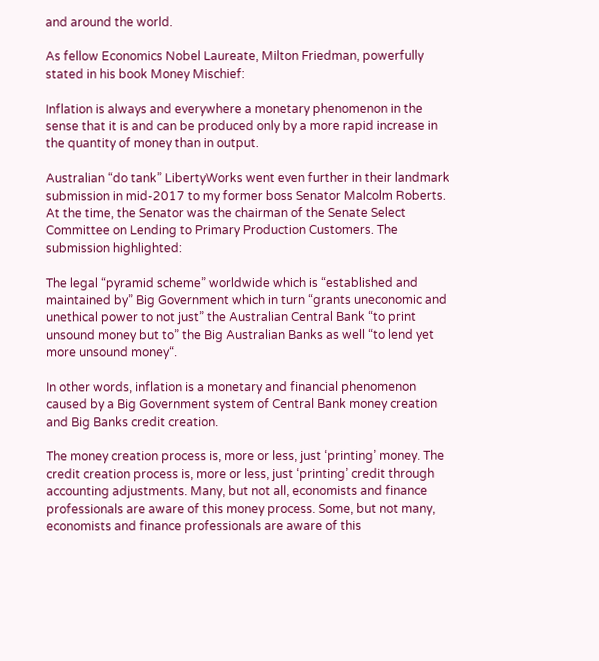and around the world.

As fellow Economics Nobel Laureate, Milton Friedman, powerfully stated in his book Money Mischief:

Inflation is always and everywhere a monetary phenomenon in the sense that it is and can be produced only by a more rapid increase in the quantity of money than in output.

Australian “do tank” LibertyWorks went even further in their landmark submission in mid-2017 to my former boss Senator Malcolm Roberts. At the time, the Senator was the chairman of the Senate Select Committee on Lending to Primary Production Customers. The submission highlighted:

The legal “pyramid scheme” worldwide which is “established and maintained by” Big Government which in turn “grants uneconomic and unethical power to not just” the Australian Central Bank “to print unsound money but to” the Big Australian Banks as well “to lend yet more unsound money“.

In other words, inflation is a monetary and financial phenomenon caused by a Big Government system of Central Bank money creation and Big Banks credit creation.

The money creation process is, more or less, just ‘printing’ money. The credit creation process is, more or less, just ‘printing’ credit through accounting adjustments. Many, but not all, economists and finance professionals are aware of this money process. Some, but not many, economists and finance professionals are aware of this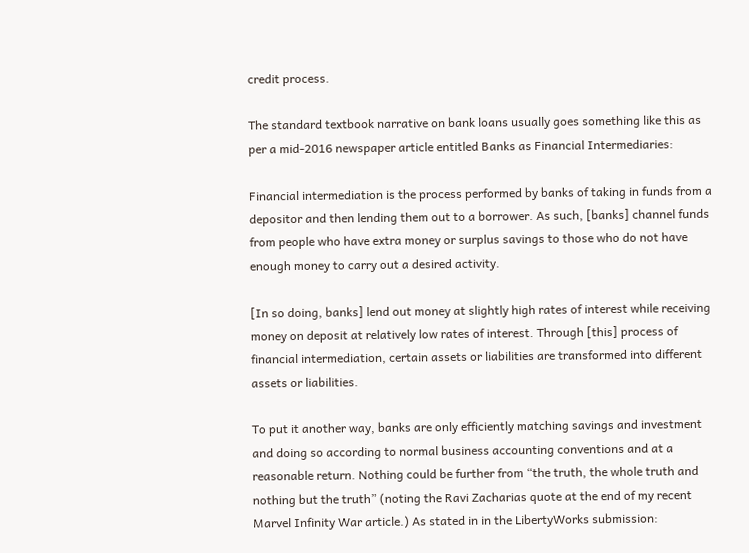credit process.

The standard textbook narrative on bank loans usually goes something like this as per a mid-2016 newspaper article entitled Banks as Financial Intermediaries:

Financial intermediation is the process performed by banks of taking in funds from a depositor and then lending them out to a borrower. As such, [banks] channel funds from people who have extra money or surplus savings to those who do not have enough money to carry out a desired activity.

[In so doing, banks] lend out money at slightly high rates of interest while receiving money on deposit at relatively low rates of interest. Through [this] process of financial intermediation, certain assets or liabilities are transformed into different assets or liabilities.

To put it another way, banks are only efficiently matching savings and investment and doing so according to normal business accounting conventions and at a reasonable return. Nothing could be further from “the truth, the whole truth and nothing but the truth” (noting the Ravi Zacharias quote at the end of my recent Marvel Infinity War article.) As stated in in the LibertyWorks submission: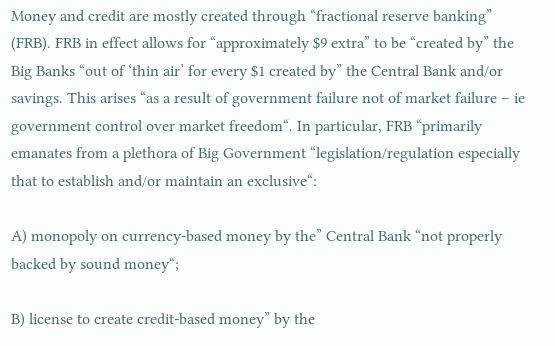Money and credit are mostly created through “fractional reserve banking” (FRB). FRB in effect allows for “approximately $9 extra” to be “created by” the Big Banks “out of ‘thin air’ for every $1 created by” the Central Bank and/or savings. This arises “as a result of government failure not of market failure – ie government control over market freedom“. In particular, FRB “primarily emanates from a plethora of Big Government “legislation/regulation especially that to establish and/or maintain an exclusive“:

A) monopoly on currency-based money by the” Central Bank “not properly backed by sound money“;

B) license to create credit-based money” by the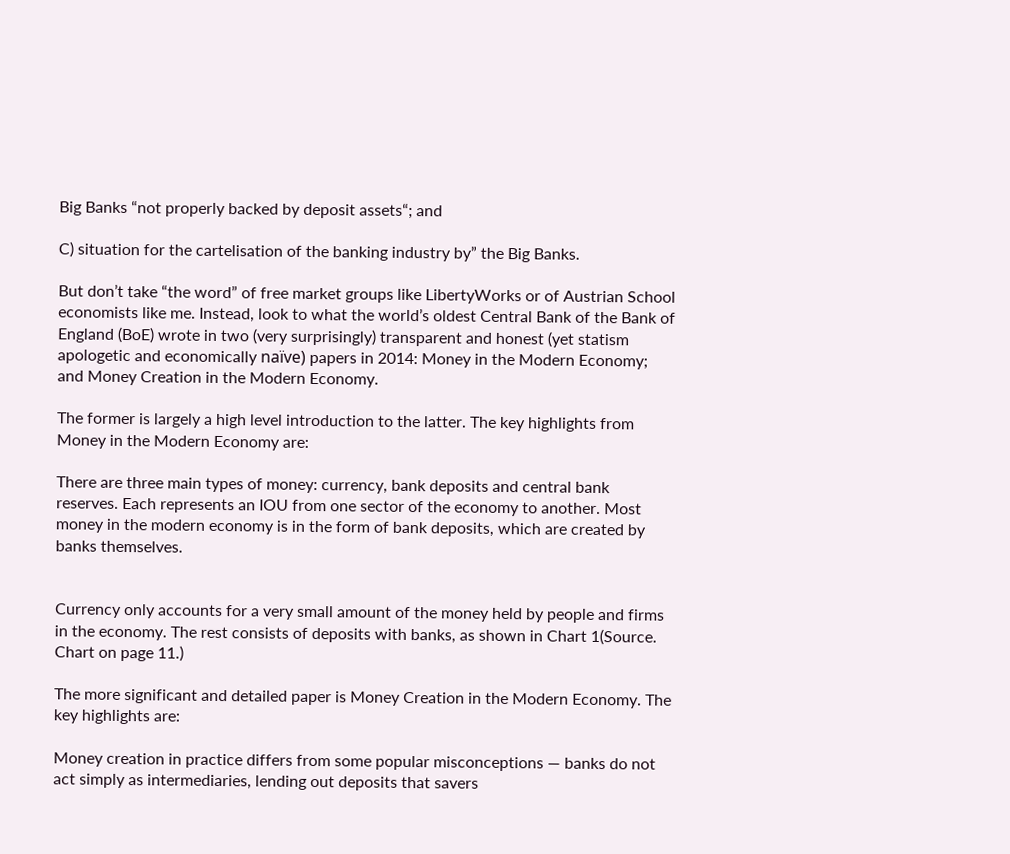Big Banks “not properly backed by deposit assets“; and

C) situation for the cartelisation of the banking industry by” the Big Banks.

But don’t take “the word” of free market groups like LibertyWorks or of Austrian School economists like me. Instead, look to what the world’s oldest Central Bank of the Bank of England (BoE) wrote in two (very surprisingly) transparent and honest (yet statism apologetic and economically naïve) papers in 2014: Money in the Modern Economy; and Money Creation in the Modern Economy.

The former is largely a high level introduction to the latter. The key highlights from Money in the Modern Economy are:

There are three main types of money: currency, bank deposits and central bank reserves. Each represents an IOU from one sector of the economy to another. Most money in the modern economy is in the form of bank deposits, which are created by banks themselves.


Currency only accounts for a very small amount of the money held by people and firms in the economy. The rest consists of deposits with banks, as shown in Chart 1(Source. Chart on page 11.)

The more significant and detailed paper is Money Creation in the Modern Economy. The key highlights are:

Money creation in practice differs from some popular misconceptions — banks do not act simply as intermediaries, lending out deposits that savers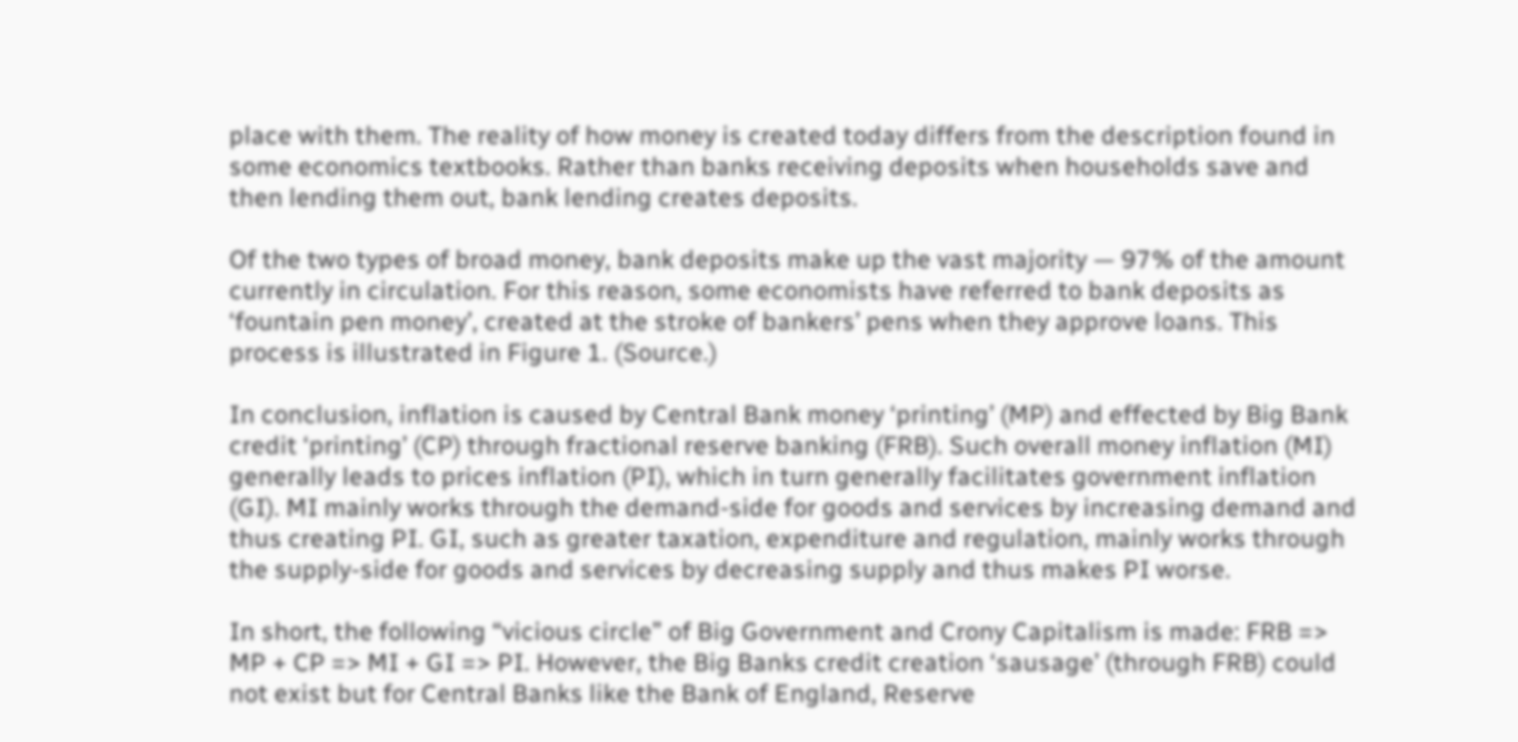place with them. The reality of how money is created today differs from the description found in some economics textbooks. Rather than banks receiving deposits when households save and then lending them out, bank lending creates deposits.

Of the two types of broad money, bank deposits make up the vast majority — 97% of the amount currently in circulation. For this reason, some economists have referred to bank deposits as ‘fountain pen money’, created at the stroke of bankers’ pens when they approve loans. This process is illustrated in Figure 1. (Source.)

In conclusion, inflation is caused by Central Bank money ‘printing’ (MP) and effected by Big Bank credit ‘printing’ (CP) through fractional reserve banking (FRB). Such overall money inflation (MI) generally leads to prices inflation (PI), which in turn generally facilitates government inflation (GI). MI mainly works through the demand-side for goods and services by increasing demand and thus creating PI. GI, such as greater taxation, expenditure and regulation, mainly works through the supply-side for goods and services by decreasing supply and thus makes PI worse.

In short, the following “vicious circle” of Big Government and Crony Capitalism is made: FRB => MP + CP => MI + GI => PI. However, the Big Banks credit creation ‘sausage’ (through FRB) could not exist but for Central Banks like the Bank of England, Reserve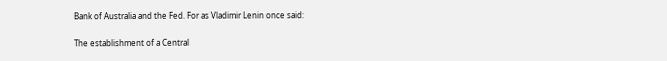Bank of Australia and the Fed. For as Vladimir Lenin once said:

The establishment of a Central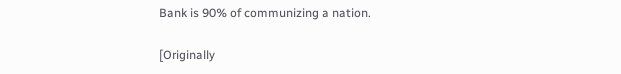Bank is 90% of communizing a nation.

[Originally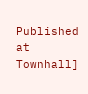Published at Townhall]